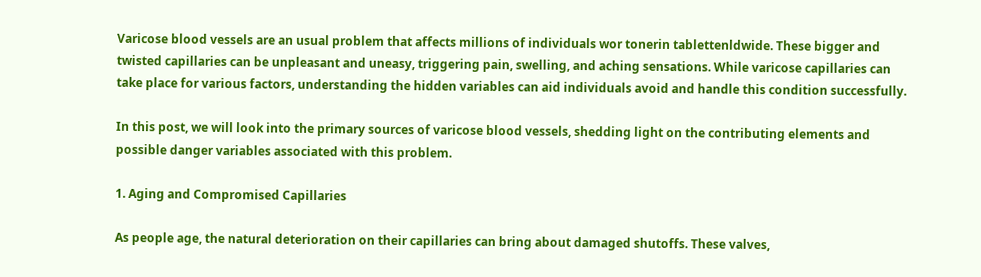Varicose blood vessels are an usual problem that affects millions of individuals wor tonerin tablettenldwide. These bigger and twisted capillaries can be unpleasant and uneasy, triggering pain, swelling, and aching sensations. While varicose capillaries can take place for various factors, understanding the hidden variables can aid individuals avoid and handle this condition successfully.

In this post, we will look into the primary sources of varicose blood vessels, shedding light on the contributing elements and possible danger variables associated with this problem.

1. Aging and Compromised Capillaries

As people age, the natural deterioration on their capillaries can bring about damaged shutoffs. These valves,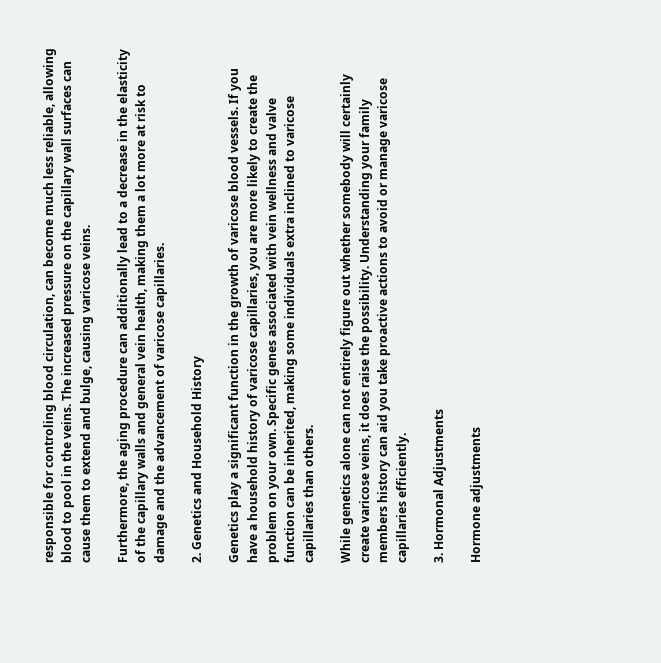responsible for controling blood circulation, can become much less reliable, allowing blood to pool in the veins. The increased pressure on the capillary wall surfaces can cause them to extend and bulge, causing varicose veins.

Furthermore, the aging procedure can additionally lead to a decrease in the elasticity of the capillary walls and general vein health, making them a lot more at risk to damage and the advancement of varicose capillaries.

2. Genetics and Household History

Genetics play a significant function in the growth of varicose blood vessels. If you have a household history of varicose capillaries, you are more likely to create the problem on your own. Specific genes associated with vein wellness and valve function can be inherited, making some individuals extra inclined to varicose capillaries than others.

While genetics alone can not entirely figure out whether somebody will certainly create varicose veins, it does raise the possibility. Understanding your family members history can aid you take proactive actions to avoid or manage varicose capillaries efficiently.

3. Hormonal Adjustments

Hormone adjustments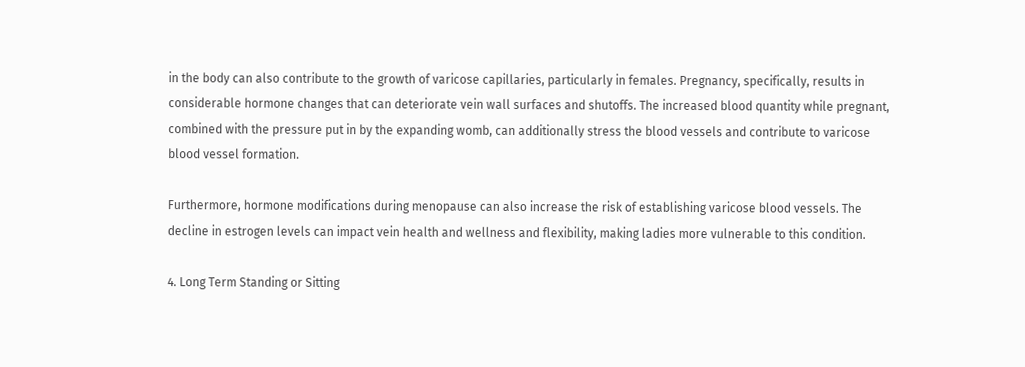in the body can also contribute to the growth of varicose capillaries, particularly in females. Pregnancy, specifically, results in considerable hormone changes that can deteriorate vein wall surfaces and shutoffs. The increased blood quantity while pregnant, combined with the pressure put in by the expanding womb, can additionally stress the blood vessels and contribute to varicose blood vessel formation.

Furthermore, hormone modifications during menopause can also increase the risk of establishing varicose blood vessels. The decline in estrogen levels can impact vein health and wellness and flexibility, making ladies more vulnerable to this condition.

4. Long Term Standing or Sitting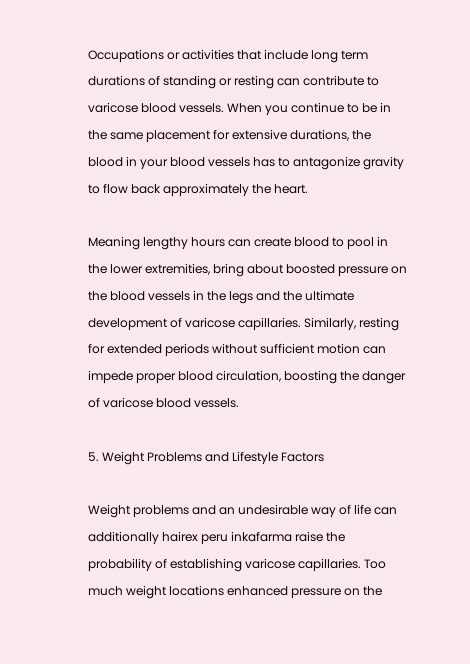Occupations or activities that include long term durations of standing or resting can contribute to varicose blood vessels. When you continue to be in the same placement for extensive durations, the blood in your blood vessels has to antagonize gravity to flow back approximately the heart.

Meaning lengthy hours can create blood to pool in the lower extremities, bring about boosted pressure on the blood vessels in the legs and the ultimate development of varicose capillaries. Similarly, resting for extended periods without sufficient motion can impede proper blood circulation, boosting the danger of varicose blood vessels.

5. Weight Problems and Lifestyle Factors

Weight problems and an undesirable way of life can additionally hairex peru inkafarma raise the probability of establishing varicose capillaries. Too much weight locations enhanced pressure on the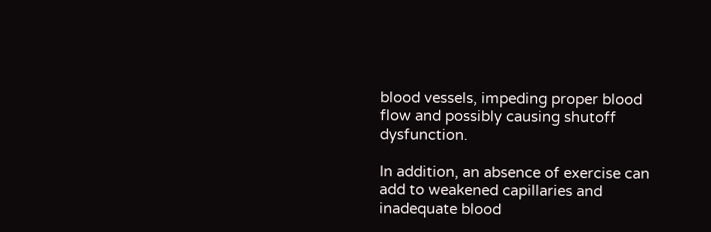blood vessels, impeding proper blood flow and possibly causing shutoff dysfunction.

In addition, an absence of exercise can add to weakened capillaries and inadequate blood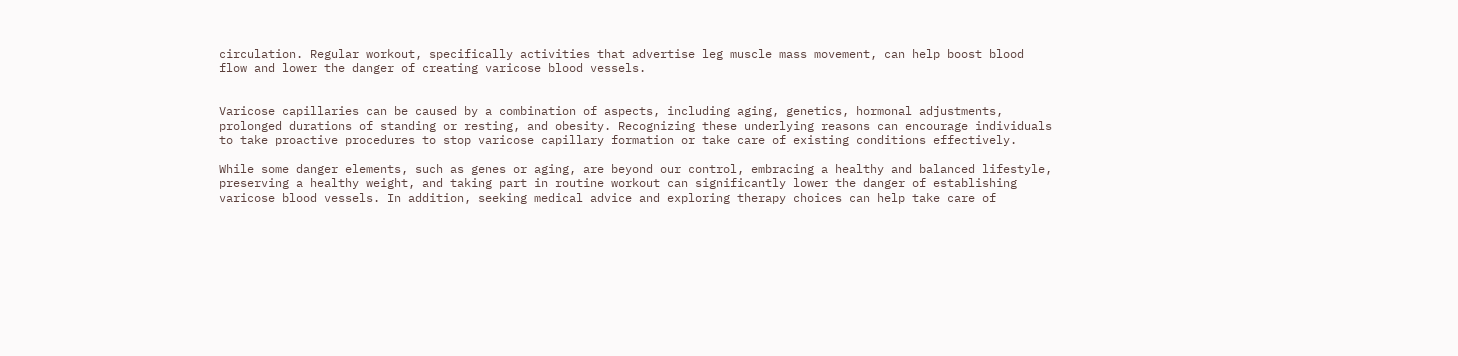circulation. Regular workout, specifically activities that advertise leg muscle mass movement, can help boost blood flow and lower the danger of creating varicose blood vessels.


Varicose capillaries can be caused by a combination of aspects, including aging, genetics, hormonal adjustments, prolonged durations of standing or resting, and obesity. Recognizing these underlying reasons can encourage individuals to take proactive procedures to stop varicose capillary formation or take care of existing conditions effectively.

While some danger elements, such as genes or aging, are beyond our control, embracing a healthy and balanced lifestyle, preserving a healthy weight, and taking part in routine workout can significantly lower the danger of establishing varicose blood vessels. In addition, seeking medical advice and exploring therapy choices can help take care of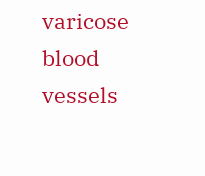varicose blood vessels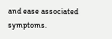and ease associated symptoms.